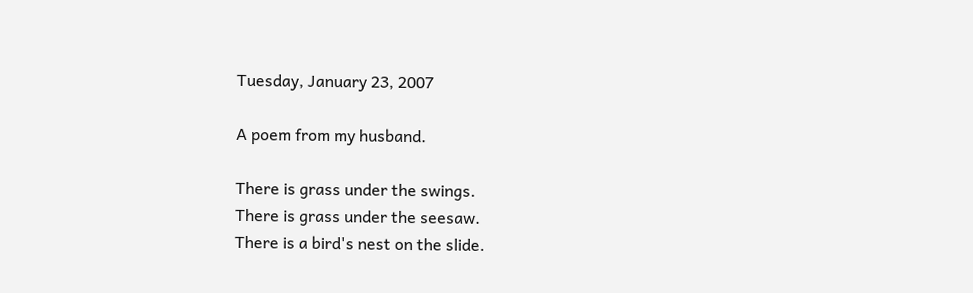Tuesday, January 23, 2007

A poem from my husband.

There is grass under the swings.
There is grass under the seesaw.
There is a bird's nest on the slide.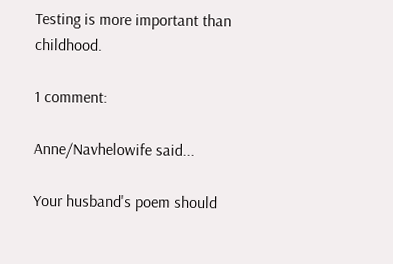Testing is more important than childhood.

1 comment:

Anne/Navhelowife said...

Your husband's poem should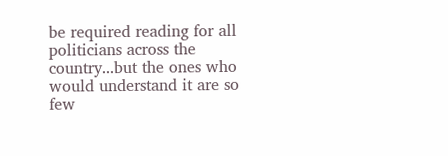be required reading for all politicians across the country...but the ones who would understand it are so few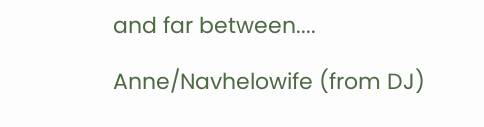and far between....

Anne/Navhelowife (from DJ)